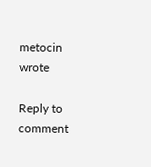metocin wrote

Reply to comment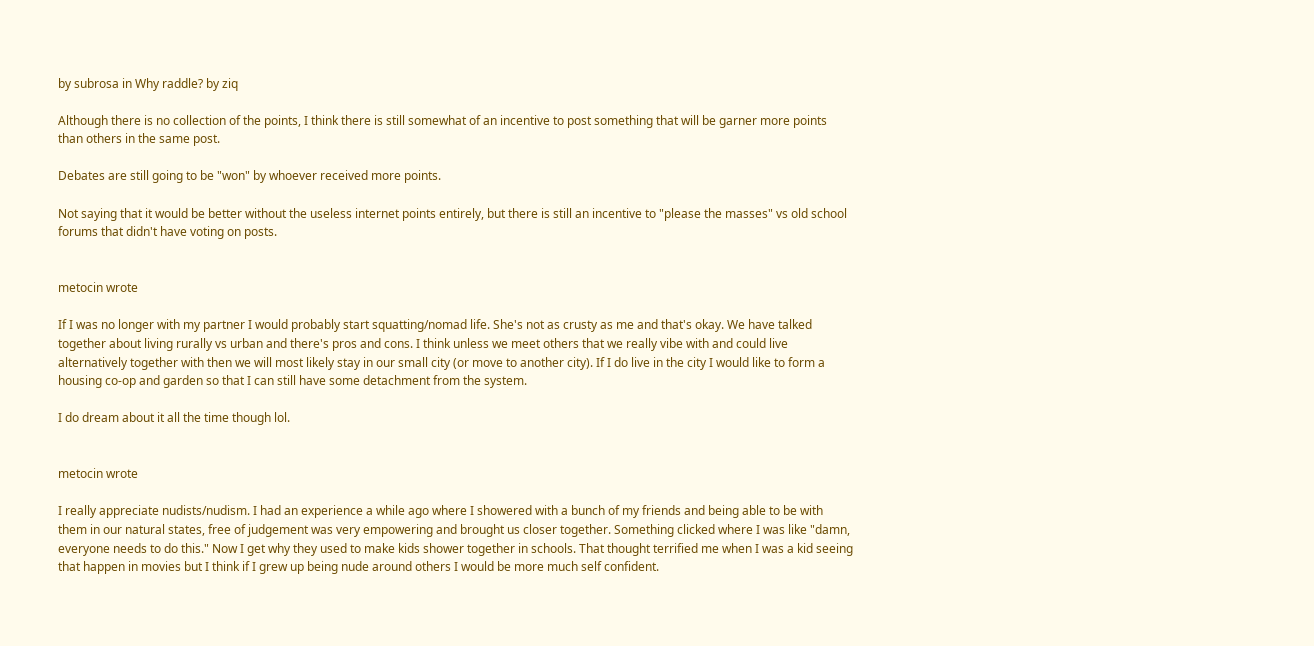by subrosa in Why raddle? by ziq

Although there is no collection of the points, I think there is still somewhat of an incentive to post something that will be garner more points than others in the same post.

Debates are still going to be "won" by whoever received more points.

Not saying that it would be better without the useless internet points entirely, but there is still an incentive to "please the masses" vs old school forums that didn't have voting on posts.


metocin wrote

If I was no longer with my partner I would probably start squatting/nomad life. She's not as crusty as me and that's okay. We have talked together about living rurally vs urban and there's pros and cons. I think unless we meet others that we really vibe with and could live alternatively together with then we will most likely stay in our small city (or move to another city). If I do live in the city I would like to form a housing co-op and garden so that I can still have some detachment from the system.

I do dream about it all the time though lol.


metocin wrote

I really appreciate nudists/nudism. I had an experience a while ago where I showered with a bunch of my friends and being able to be with them in our natural states, free of judgement was very empowering and brought us closer together. Something clicked where I was like "damn, everyone needs to do this." Now I get why they used to make kids shower together in schools. That thought terrified me when I was a kid seeing that happen in movies but I think if I grew up being nude around others I would be more much self confident.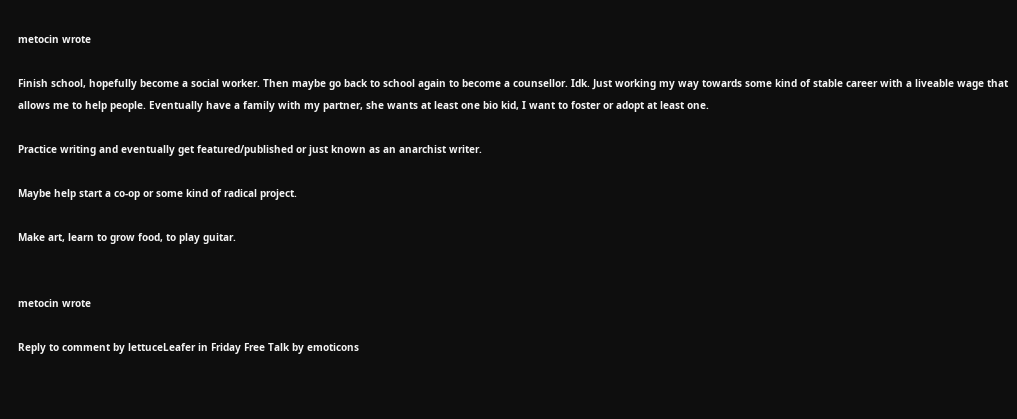metocin wrote

Finish school, hopefully become a social worker. Then maybe go back to school again to become a counsellor. Idk. Just working my way towards some kind of stable career with a liveable wage that allows me to help people. Eventually have a family with my partner, she wants at least one bio kid, I want to foster or adopt at least one.

Practice writing and eventually get featured/published or just known as an anarchist writer.

Maybe help start a co-op or some kind of radical project.

Make art, learn to grow food, to play guitar.


metocin wrote

Reply to comment by lettuceLeafer in Friday Free Talk by emoticons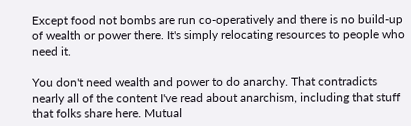Except food not bombs are run co-operatively and there is no build-up of wealth or power there. It's simply relocating resources to people who need it.

You don't need wealth and power to do anarchy. That contradicts nearly all of the content I've read about anarchism, including that stuff that folks share here. Mutual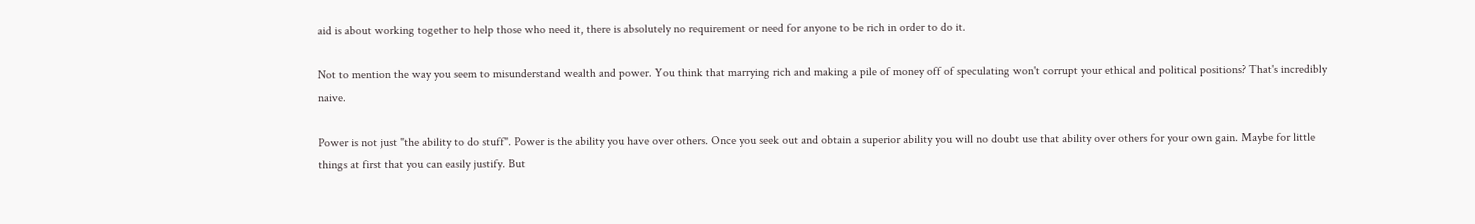aid is about working together to help those who need it, there is absolutely no requirement or need for anyone to be rich in order to do it.

Not to mention the way you seem to misunderstand wealth and power. You think that marrying rich and making a pile of money off of speculating won't corrupt your ethical and political positions? That's incredibly naive.

Power is not just "the ability to do stuff". Power is the ability you have over others. Once you seek out and obtain a superior ability you will no doubt use that ability over others for your own gain. Maybe for little things at first that you can easily justify. But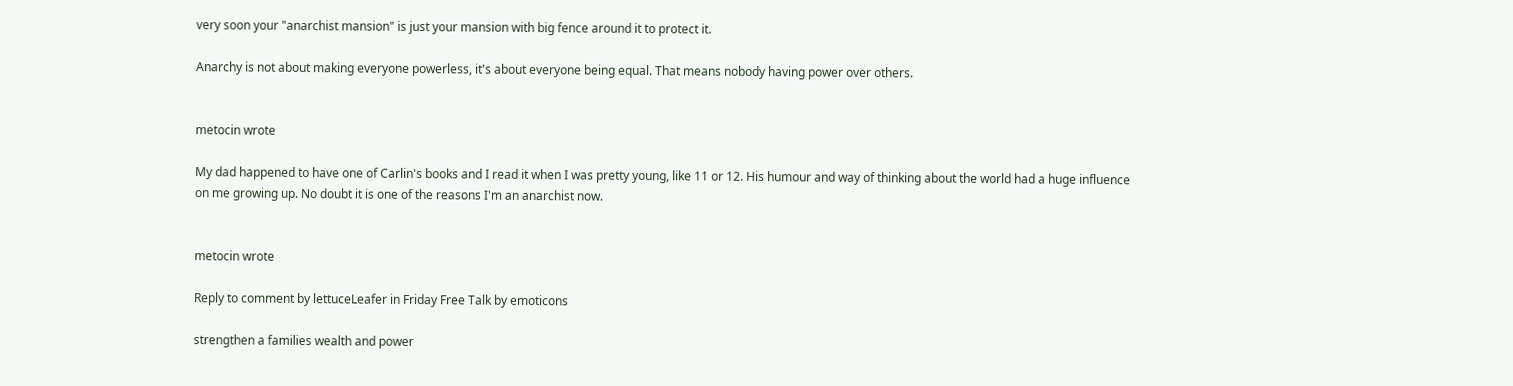very soon your "anarchist mansion" is just your mansion with big fence around it to protect it.

Anarchy is not about making everyone powerless, it's about everyone being equal. That means nobody having power over others.


metocin wrote

My dad happened to have one of Carlin's books and I read it when I was pretty young, like 11 or 12. His humour and way of thinking about the world had a huge influence on me growing up. No doubt it is one of the reasons I'm an anarchist now.


metocin wrote

Reply to comment by lettuceLeafer in Friday Free Talk by emoticons

strengthen a families wealth and power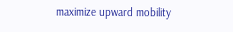maximize upward mobility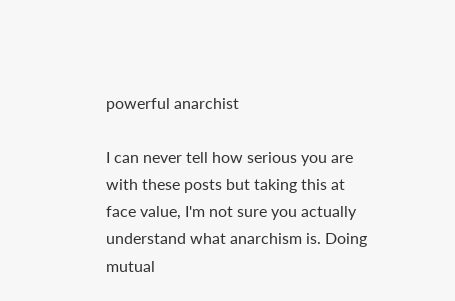powerful anarchist

I can never tell how serious you are with these posts but taking this at face value, I'm not sure you actually understand what anarchism is. Doing mutual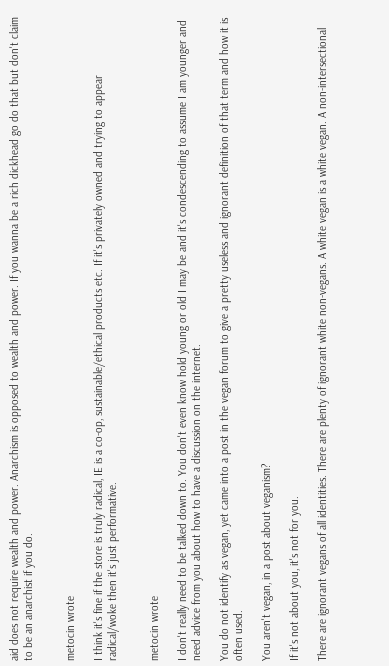aid does not require wealth and power. Anarchism is opposed to wealth and power. If you wanna be a rich dickhead go do that but don't claim to be an anarchist if you do.


metocin wrote

I think it's fine if the store is truly radical, IE is a co-op, sustainable/ethical products etc. If it's privately owned and trying to appear radical/woke then it's just performative.


metocin wrote

I don't really need to be talked down to. You don't even know hold young or old I may be and it's condescending to assume I am younger and need advice from you about how to have a discussion on the internet.

You do not identify as vegan, yet came into a post in the vegan forum to give a pretty useless and ignorant definition of that term and how it is often used.

You aren't vegan, in a post about veganism?

If it's not about you, it's not for you.

There are ignorant vegans of all identities. There are plenty of ignorant white non-vegans. A white vegan is a white vegan. A non-intersectional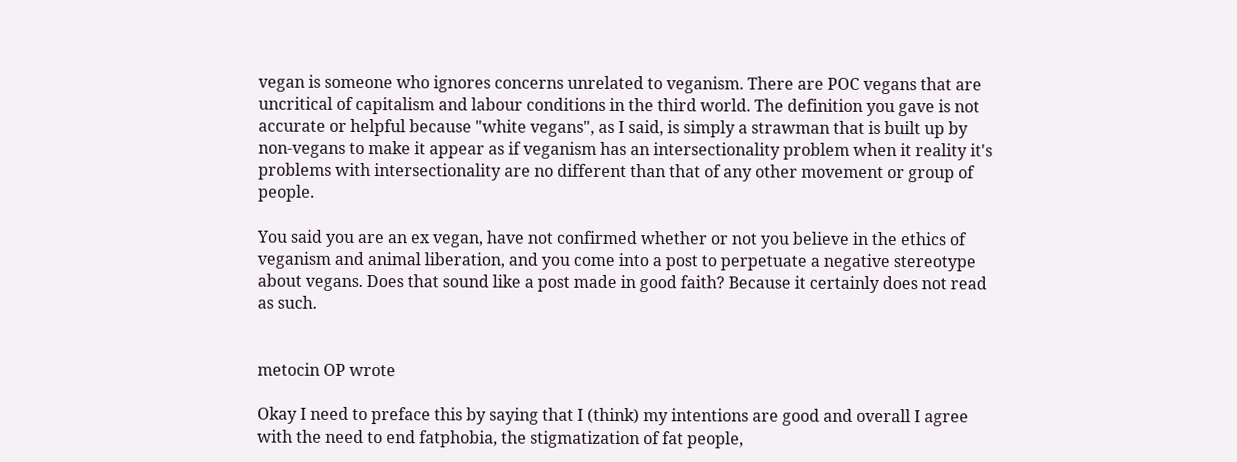vegan is someone who ignores concerns unrelated to veganism. There are POC vegans that are uncritical of capitalism and labour conditions in the third world. The definition you gave is not accurate or helpful because "white vegans", as I said, is simply a strawman that is built up by non-vegans to make it appear as if veganism has an intersectionality problem when it reality it's problems with intersectionality are no different than that of any other movement or group of people.

You said you are an ex vegan, have not confirmed whether or not you believe in the ethics of veganism and animal liberation, and you come into a post to perpetuate a negative stereotype about vegans. Does that sound like a post made in good faith? Because it certainly does not read as such.


metocin OP wrote

Okay I need to preface this by saying that I (think) my intentions are good and overall I agree with the need to end fatphobia, the stigmatization of fat people,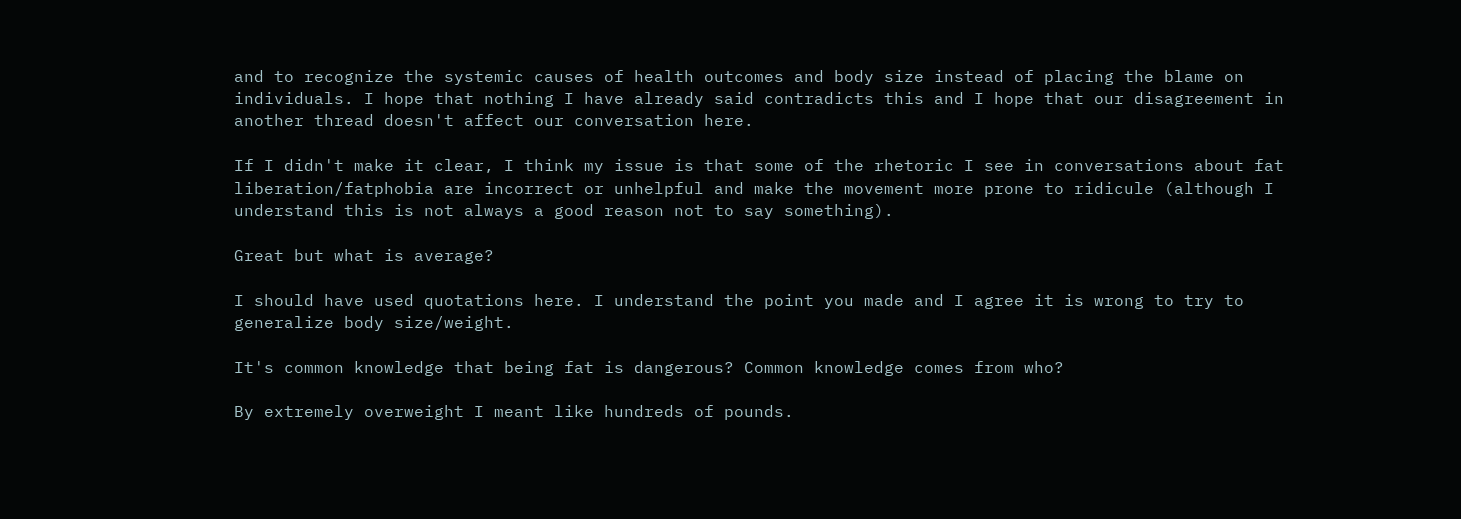and to recognize the systemic causes of health outcomes and body size instead of placing the blame on individuals. I hope that nothing I have already said contradicts this and I hope that our disagreement in another thread doesn't affect our conversation here.

If I didn't make it clear, I think my issue is that some of the rhetoric I see in conversations about fat liberation/fatphobia are incorrect or unhelpful and make the movement more prone to ridicule (although I understand this is not always a good reason not to say something).

Great but what is average?

I should have used quotations here. I understand the point you made and I agree it is wrong to try to generalize body size/weight.

It's common knowledge that being fat is dangerous? Common knowledge comes from who?

By extremely overweight I meant like hundreds of pounds.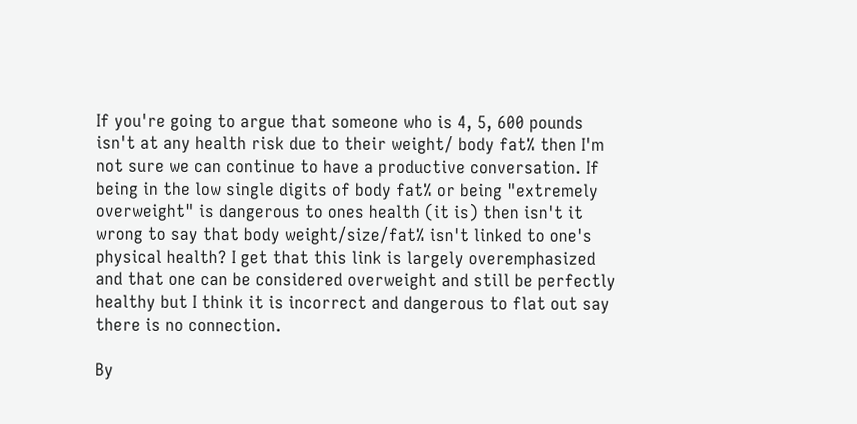If you're going to argue that someone who is 4, 5, 600 pounds isn't at any health risk due to their weight/ body fat% then I'm not sure we can continue to have a productive conversation. If being in the low single digits of body fat% or being "extremely overweight" is dangerous to ones health (it is) then isn't it wrong to say that body weight/size/fat% isn't linked to one's physical health? I get that this link is largely overemphasized and that one can be considered overweight and still be perfectly healthy but I think it is incorrect and dangerous to flat out say there is no connection.

By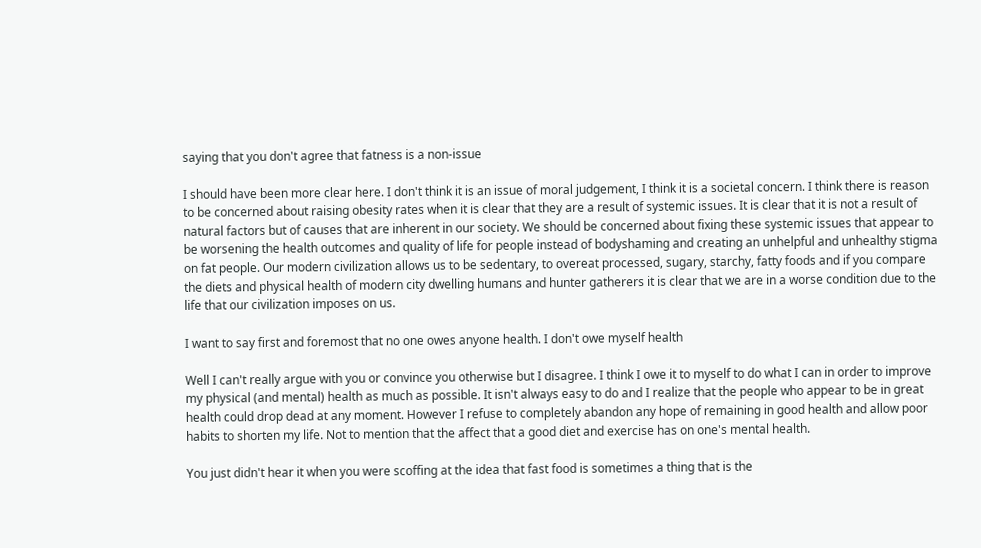saying that you don't agree that fatness is a non-issue

I should have been more clear here. I don't think it is an issue of moral judgement, I think it is a societal concern. I think there is reason to be concerned about raising obesity rates when it is clear that they are a result of systemic issues. It is clear that it is not a result of natural factors but of causes that are inherent in our society. We should be concerned about fixing these systemic issues that appear to be worsening the health outcomes and quality of life for people instead of bodyshaming and creating an unhelpful and unhealthy stigma on fat people. Our modern civilization allows us to be sedentary, to overeat processed, sugary, starchy, fatty foods and if you compare the diets and physical health of modern city dwelling humans and hunter gatherers it is clear that we are in a worse condition due to the life that our civilization imposes on us.

I want to say first and foremost that no one owes anyone health. I don't owe myself health

Well I can't really argue with you or convince you otherwise but I disagree. I think I owe it to myself to do what I can in order to improve my physical (and mental) health as much as possible. It isn't always easy to do and I realize that the people who appear to be in great health could drop dead at any moment. However I refuse to completely abandon any hope of remaining in good health and allow poor habits to shorten my life. Not to mention that the affect that a good diet and exercise has on one's mental health.

You just didn't hear it when you were scoffing at the idea that fast food is sometimes a thing that is the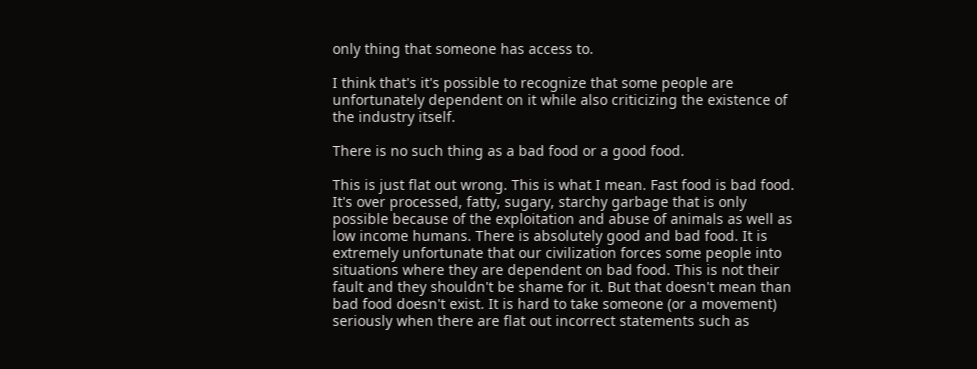only thing that someone has access to.

I think that's it's possible to recognize that some people are unfortunately dependent on it while also criticizing the existence of the industry itself.

There is no such thing as a bad food or a good food.

This is just flat out wrong. This is what I mean. Fast food is bad food. It's over processed, fatty, sugary, starchy garbage that is only possible because of the exploitation and abuse of animals as well as low income humans. There is absolutely good and bad food. It is extremely unfortunate that our civilization forces some people into situations where they are dependent on bad food. This is not their fault and they shouldn't be shame for it. But that doesn't mean than bad food doesn't exist. It is hard to take someone (or a movement) seriously when there are flat out incorrect statements such as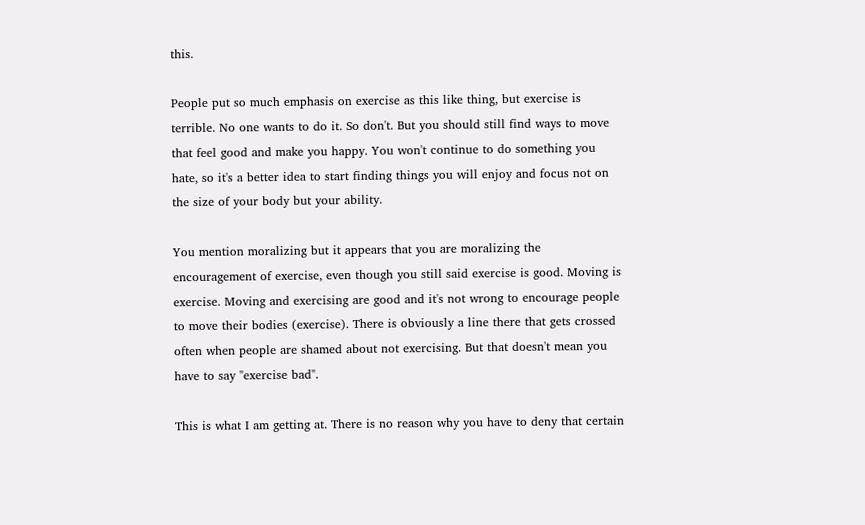this.

People put so much emphasis on exercise as this like thing, but exercise is terrible. No one wants to do it. So don't. But you should still find ways to move that feel good and make you happy. You won't continue to do something you hate, so it's a better idea to start finding things you will enjoy and focus not on the size of your body but your ability.

You mention moralizing but it appears that you are moralizing the encouragement of exercise, even though you still said exercise is good. Moving is exercise. Moving and exercising are good and it's not wrong to encourage people to move their bodies (exercise). There is obviously a line there that gets crossed often when people are shamed about not exercising. But that doesn't mean you have to say "exercise bad".

This is what I am getting at. There is no reason why you have to deny that certain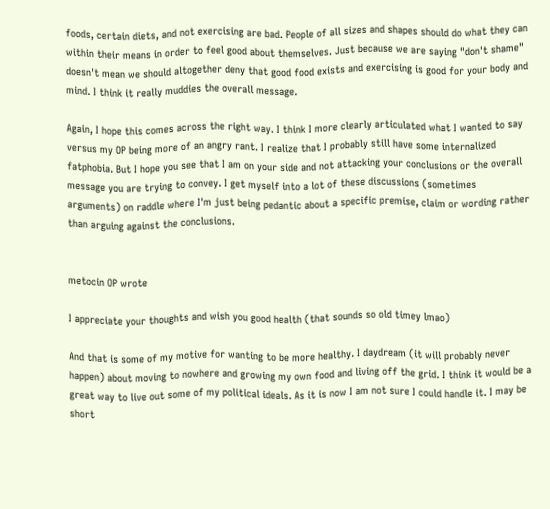foods, certain diets, and not exercising are bad. People of all sizes and shapes should do what they can within their means in order to feel good about themselves. Just because we are saying "don't shame" doesn't mean we should altogether deny that good food exists and exercising is good for your body and mind. I think it really muddies the overall message.

Again, I hope this comes across the right way. I think I more clearly articulated what I wanted to say versus my OP being more of an angry rant. I realize that I probably still have some internalized fatphobia. But I hope you see that I am on your side and not attacking your conclusions or the overall message you are trying to convey. I get myself into a lot of these discussions (sometimes arguments) on raddle where I'm just being pedantic about a specific premise, claim or wording rather than arguing against the conclusions.


metocin OP wrote

I appreciate your thoughts and wish you good health (that sounds so old timey lmao)

And that is some of my motive for wanting to be more healthy. I daydream (it will probably never happen) about moving to nowhere and growing my own food and living off the grid. I think it would be a great way to live out some of my political ideals. As it is now I am not sure I could handle it. I may be short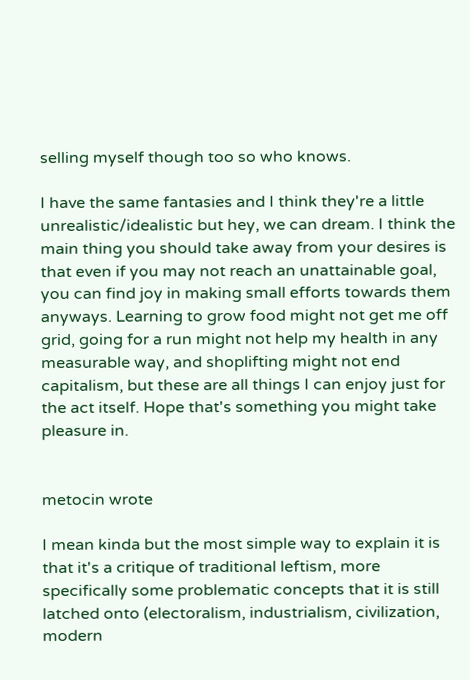selling myself though too so who knows.

I have the same fantasies and I think they're a little unrealistic/idealistic but hey, we can dream. I think the main thing you should take away from your desires is that even if you may not reach an unattainable goal, you can find joy in making small efforts towards them anyways. Learning to grow food might not get me off grid, going for a run might not help my health in any measurable way, and shoplifting might not end capitalism, but these are all things I can enjoy just for the act itself. Hope that's something you might take pleasure in.


metocin wrote

I mean kinda but the most simple way to explain it is that it's a critique of traditional leftism, more specifically some problematic concepts that it is still latched onto (electoralism, industrialism, civilization, modern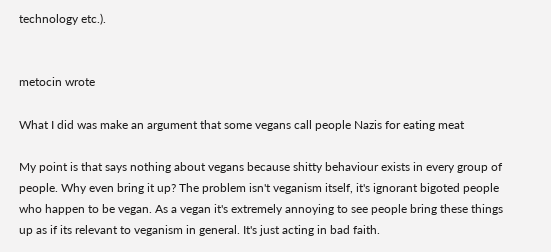technology etc.).


metocin wrote

What I did was make an argument that some vegans call people Nazis for eating meat

My point is that says nothing about vegans because shitty behaviour exists in every group of people. Why even bring it up? The problem isn't veganism itself, it's ignorant bigoted people who happen to be vegan. As a vegan it's extremely annoying to see people bring these things up as if its relevant to veganism in general. It's just acting in bad faith.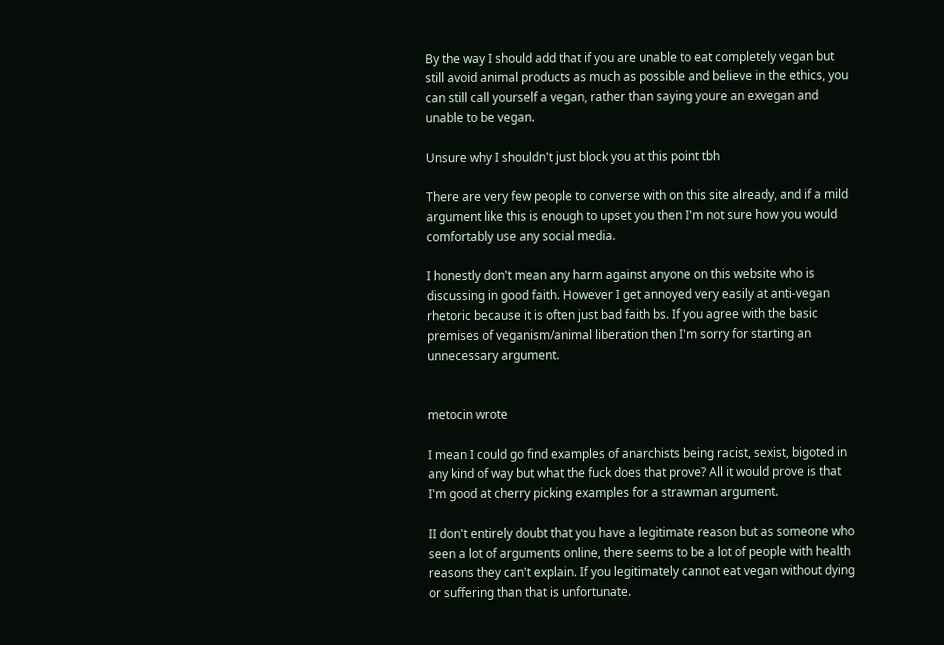By the way I should add that if you are unable to eat completely vegan but still avoid animal products as much as possible and believe in the ethics, you can still call yourself a vegan, rather than saying youre an exvegan and unable to be vegan.

Unsure why I shouldn't just block you at this point tbh

There are very few people to converse with on this site already, and if a mild argument like this is enough to upset you then I'm not sure how you would comfortably use any social media.

I honestly don't mean any harm against anyone on this website who is discussing in good faith. However I get annoyed very easily at anti-vegan rhetoric because it is often just bad faith bs. If you agree with the basic premises of veganism/animal liberation then I'm sorry for starting an unnecessary argument.


metocin wrote

I mean I could go find examples of anarchists being racist, sexist, bigoted in any kind of way but what the fuck does that prove? All it would prove is that I'm good at cherry picking examples for a strawman argument.

II don't entirely doubt that you have a legitimate reason but as someone who seen a lot of arguments online, there seems to be a lot of people with health reasons they can't explain. If you legitimately cannot eat vegan without dying or suffering than that is unfortunate.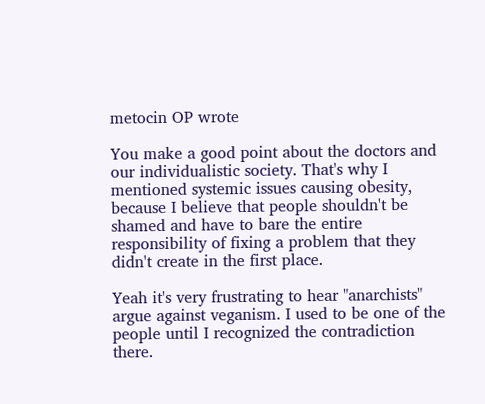metocin OP wrote

You make a good point about the doctors and our individualistic society. That's why I mentioned systemic issues causing obesity, because I believe that people shouldn't be shamed and have to bare the entire responsibility of fixing a problem that they didn't create in the first place.

Yeah it's very frustrating to hear "anarchists" argue against veganism. I used to be one of the people until I recognized the contradiction there.